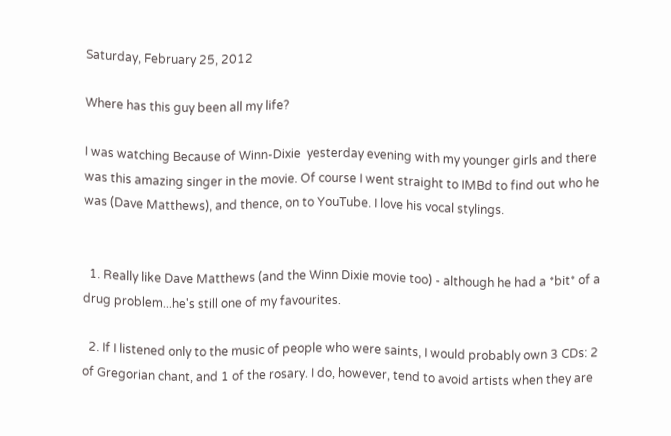Saturday, February 25, 2012

Where has this guy been all my life?

I was watching Because of Winn-Dixie  yesterday evening with my younger girls and there was this amazing singer in the movie. Of course I went straight to IMBd to find out who he was (Dave Matthews), and thence, on to YouTube. I love his vocal stylings.


  1. Really like Dave Matthews (and the Winn Dixie movie too) - although he had a *bit* of a drug problem...he's still one of my favourites.

  2. If I listened only to the music of people who were saints, I would probably own 3 CDs: 2 of Gregorian chant, and 1 of the rosary. I do, however, tend to avoid artists when they are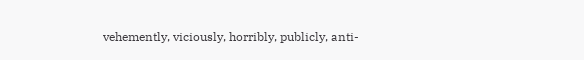vehemently, viciously, horribly, publicly, anti-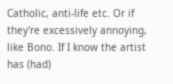Catholic, anti-life etc. Or if they're excessively annoying, like Bono. If I know the artist has (had)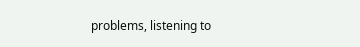problems, listening to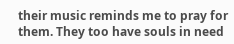their music reminds me to pray for them. They too have souls in need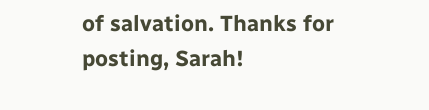of salvation. Thanks for posting, Sarah!